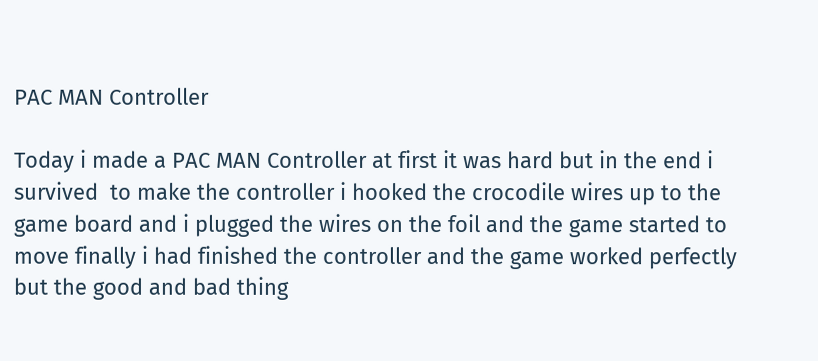PAC MAN Controller

Today i made a PAC MAN Controller at first it was hard but in the end i survived  to make the controller i hooked the crocodile wires up to the game board and i plugged the wires on the foil and the game started to move finally i had finished the controller and the game worked perfectly but the good and bad thing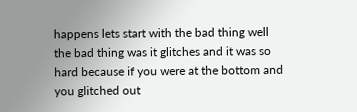happens lets start with the bad thing well the bad thing was it glitches and it was so hard because if you were at the bottom and you glitched out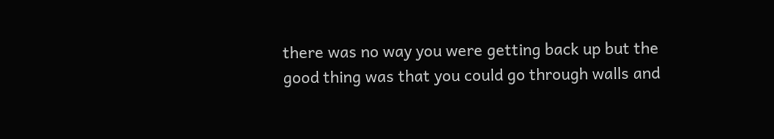there was no way you were getting back up but the good thing was that you could go through walls and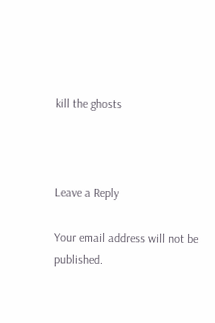kill the ghosts



Leave a Reply

Your email address will not be published.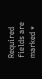Required fields are marked *